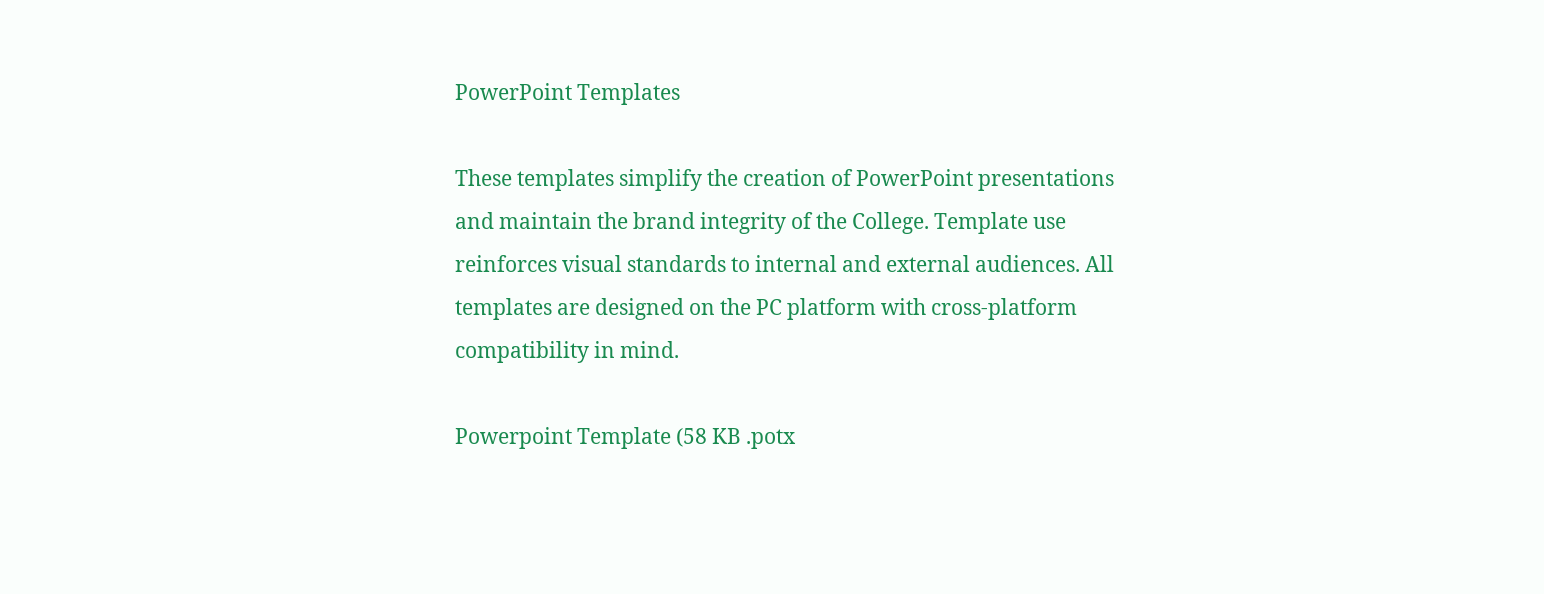PowerPoint Templates

These templates simplify the creation of PowerPoint presentations and maintain the brand integrity of the College. Template use reinforces visual standards to internal and external audiences. All templates are designed on the PC platform with cross-platform compatibility in mind.

Powerpoint Template (58 KB .potx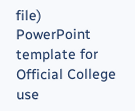file)
PowerPoint template for Official College use